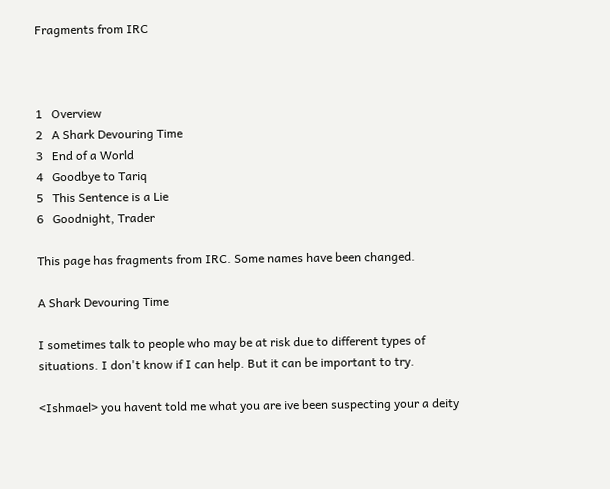Fragments from IRC



1   Overview
2   A Shark Devouring Time
3   End of a World
4   Goodbye to Tariq
5   This Sentence is a Lie
6   Goodnight, Trader

This page has fragments from IRC. Some names have been changed.

A Shark Devouring Time

I sometimes talk to people who may be at risk due to different types of situations. I don't know if I can help. But it can be important to try.

<Ishmael> you havent told me what you are ive been suspecting your a deity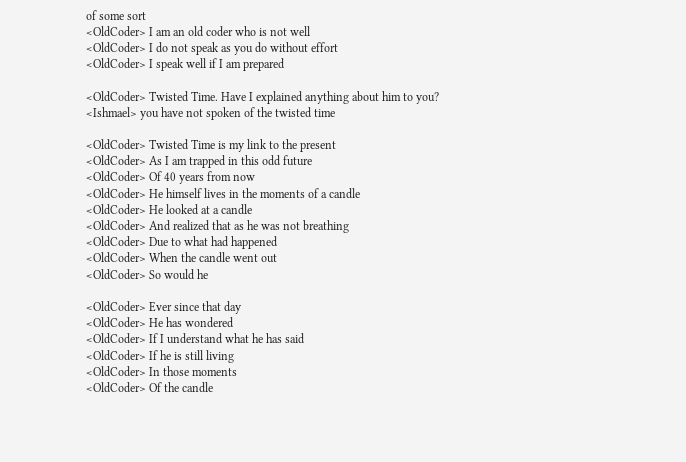of some sort
<OldCoder> I am an old coder who is not well
<OldCoder> I do not speak as you do without effort
<OldCoder> I speak well if I am prepared

<OldCoder> Twisted Time. Have I explained anything about him to you?
<Ishmael> you have not spoken of the twisted time

<OldCoder> Twisted Time is my link to the present
<OldCoder> As I am trapped in this odd future
<OldCoder> Of 40 years from now
<OldCoder> He himself lives in the moments of a candle
<OldCoder> He looked at a candle
<OldCoder> And realized that as he was not breathing
<OldCoder> Due to what had happened
<OldCoder> When the candle went out
<OldCoder> So would he

<OldCoder> Ever since that day
<OldCoder> He has wondered
<OldCoder> If I understand what he has said
<OldCoder> If he is still living
<OldCoder> In those moments
<OldCoder> Of the candle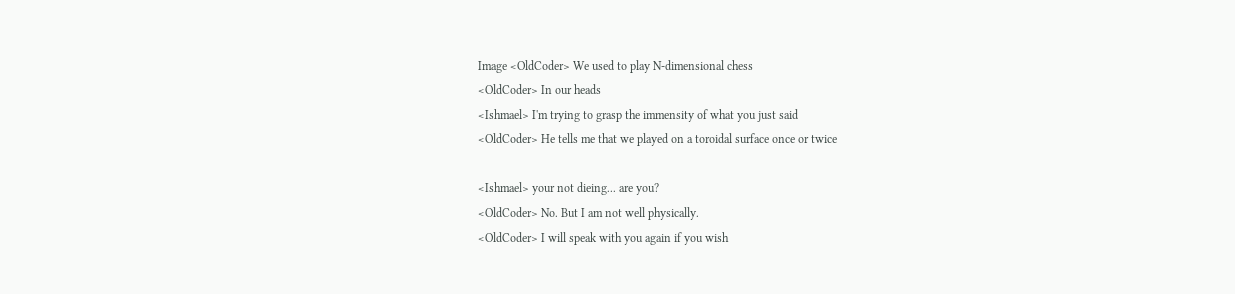Image <OldCoder> We used to play N-dimensional chess
<OldCoder> In our heads
<Ishmael> I'm trying to grasp the immensity of what you just said
<OldCoder> He tells me that we played on a toroidal surface once or twice

<Ishmael> your not dieing... are you?
<OldCoder> No. But I am not well physically.
<OldCoder> I will speak with you again if you wish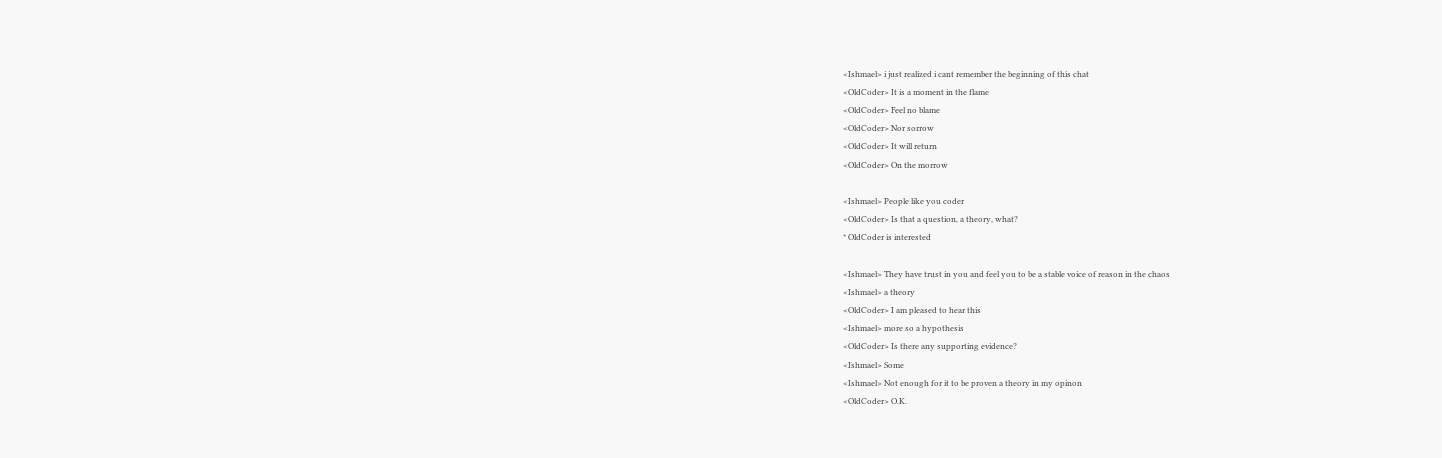<Ishmael> i just realized i cant remember the beginning of this chat
<OldCoder> It is a moment in the flame
<OldCoder> Feel no blame
<OldCoder> Nor sorrow
<OldCoder> It will return
<OldCoder> On the morrow

<Ishmael> People like you coder
<OldCoder> Is that a question, a theory, what?
* OldCoder is interested

<Ishmael> They have trust in you and feel you to be a stable voice of reason in the chaos
<Ishmael> a theory
<OldCoder> I am pleased to hear this
<Ishmael> more so a hypothesis
<OldCoder> Is there any supporting evidence?
<Ishmael> Some
<Ishmael> Not enough for it to be proven a theory in my opinon
<OldCoder> O.K.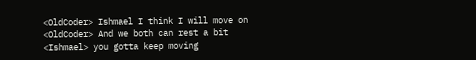<OldCoder> Ishmael I think I will move on
<OldCoder> And we both can rest a bit
<Ishmael> you gotta keep moving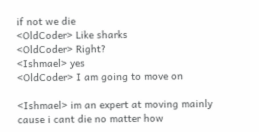if not we die
<OldCoder> Like sharks
<OldCoder> Right?
<Ishmael> yes
<OldCoder> I am going to move on

<Ishmael> im an expert at moving mainly cause i cant die no matter how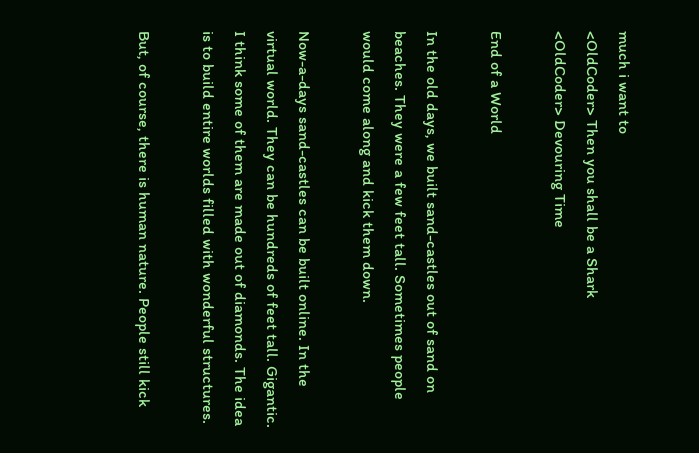much i want to
<OldCoder> Then you shall be a Shark
<OldCoder> Devouring Time

End of a World

In the old days, we built sand-castles out of sand on beaches. They were a few feet tall. Sometimes people would come along and kick them down.

Now-a-days sand-castles can be built online. In the virtual world. They can be hundreds of feet tall. Gigantic. I think some of them are made out of diamonds. The idea is to build entire worlds filled with wonderful structures.

But, of course, there is human nature. People still kick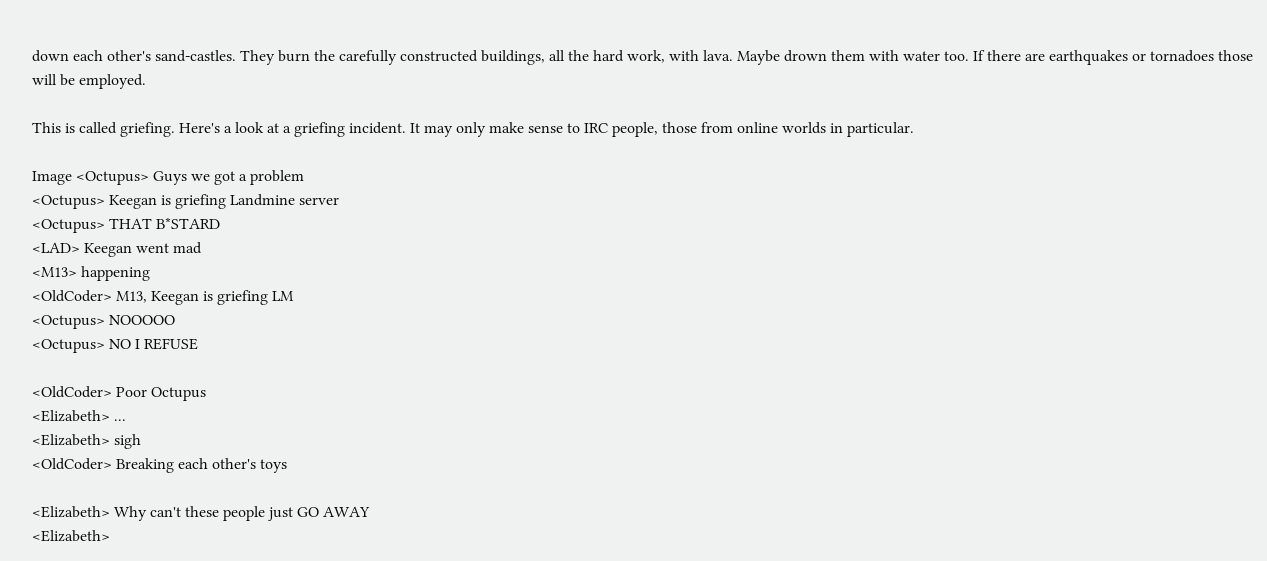down each other's sand-castles. They burn the carefully constructed buildings, all the hard work, with lava. Maybe drown them with water too. If there are earthquakes or tornadoes those will be employed.

This is called griefing. Here's a look at a griefing incident. It may only make sense to IRC people, those from online worlds in particular.

Image <Octupus> Guys we got a problem
<Octupus> Keegan is griefing Landmine server
<Octupus> THAT B*STARD
<LAD> Keegan went mad
<M13> happening
<OldCoder> M13, Keegan is griefing LM
<Octupus> NOOOOO
<Octupus> NO I REFUSE

<OldCoder> Poor Octupus
<Elizabeth> ...
<Elizabeth> sigh
<OldCoder> Breaking each other's toys

<Elizabeth> Why can't these people just GO AWAY
<Elizabeth>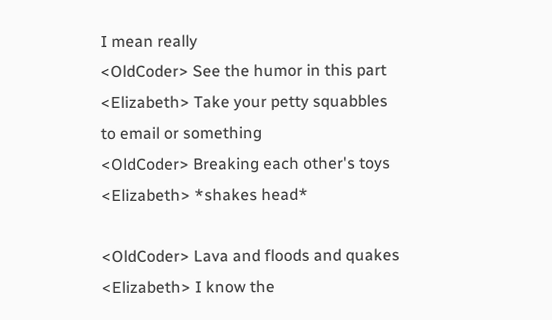I mean really
<OldCoder> See the humor in this part
<Elizabeth> Take your petty squabbles to email or something
<OldCoder> Breaking each other's toys
<Elizabeth> *shakes head*

<OldCoder> Lava and floods and quakes
<Elizabeth> I know the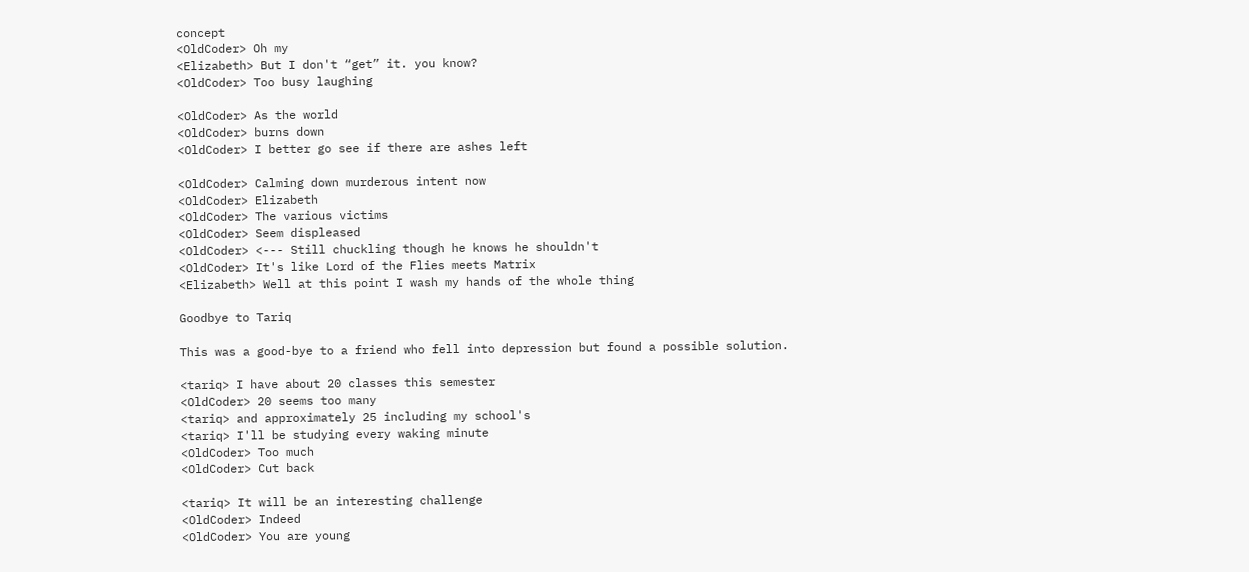concept
<OldCoder> Oh my
<Elizabeth> But I don't “get” it. you know?
<OldCoder> Too busy laughing

<OldCoder> As the world
<OldCoder> burns down
<OldCoder> I better go see if there are ashes left

<OldCoder> Calming down murderous intent now
<OldCoder> Elizabeth
<OldCoder> The various victims
<OldCoder> Seem displeased
<OldCoder> <--- Still chuckling though he knows he shouldn't
<OldCoder> It's like Lord of the Flies meets Matrix
<Elizabeth> Well at this point I wash my hands of the whole thing

Goodbye to Tariq

This was a good-bye to a friend who fell into depression but found a possible solution.

<tariq> I have about 20 classes this semester
<OldCoder> 20 seems too many
<tariq> and approximately 25 including my school's
<tariq> I'll be studying every waking minute
<OldCoder> Too much
<OldCoder> Cut back

<tariq> It will be an interesting challenge
<OldCoder> Indeed
<OldCoder> You are young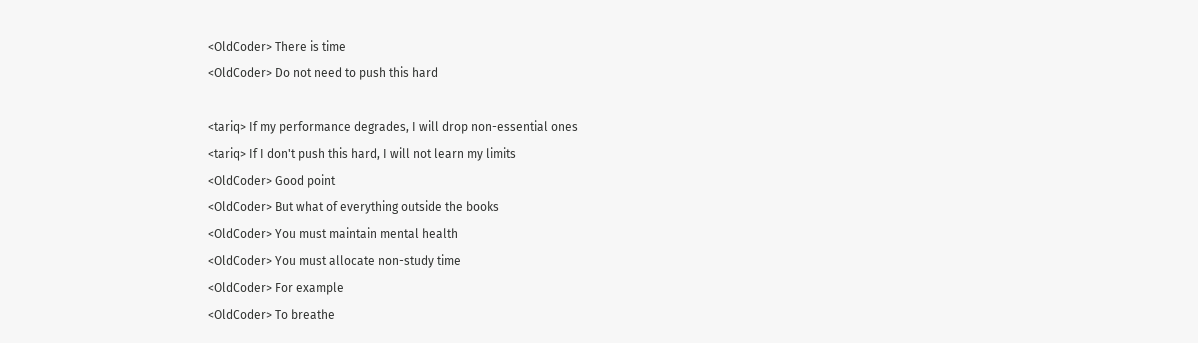<OldCoder> There is time
<OldCoder> Do not need to push this hard

<tariq> If my performance degrades, I will drop non-essential ones
<tariq> If I don't push this hard, I will not learn my limits
<OldCoder> Good point
<OldCoder> But what of everything outside the books
<OldCoder> You must maintain mental health
<OldCoder> You must allocate non-study time
<OldCoder> For example
<OldCoder> To breathe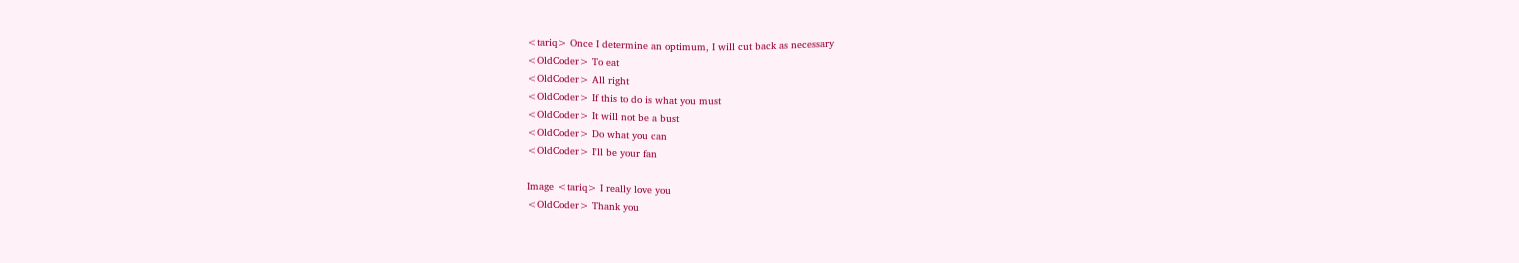<tariq> Once I determine an optimum, I will cut back as necessary
<OldCoder> To eat
<OldCoder> All right
<OldCoder> If this to do is what you must
<OldCoder> It will not be a bust
<OldCoder> Do what you can
<OldCoder> I'll be your fan

Image <tariq> I really love you
<OldCoder> Thank you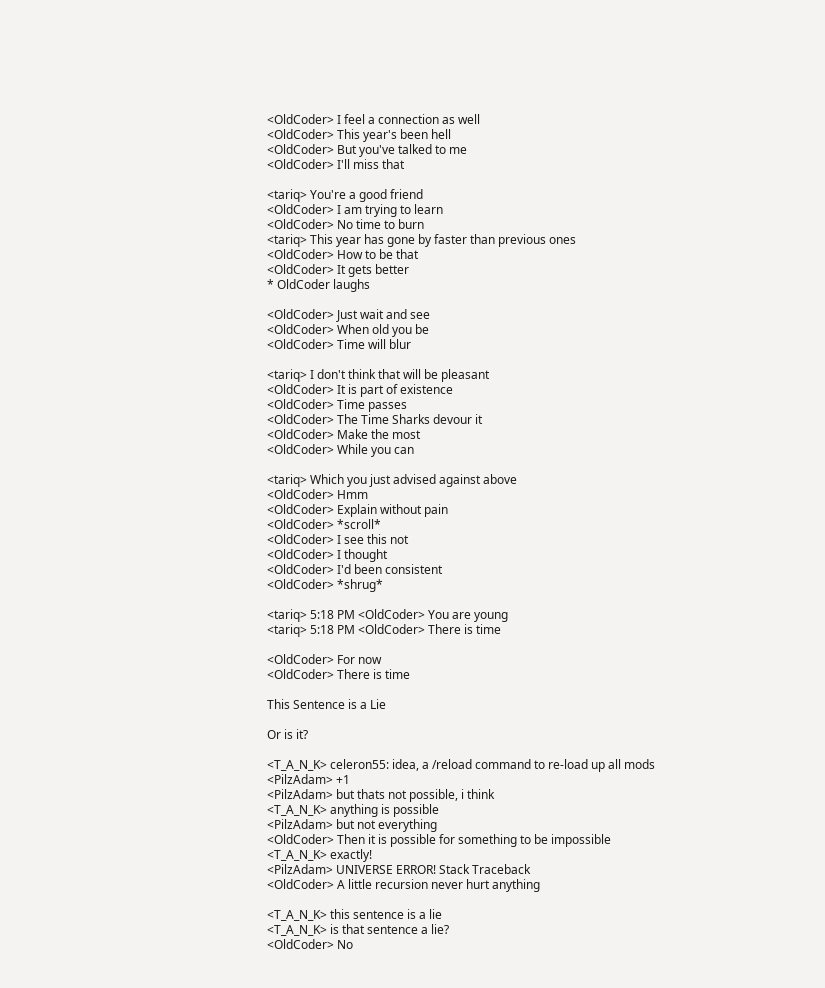<OldCoder> I feel a connection as well
<OldCoder> This year's been hell
<OldCoder> But you've talked to me
<OldCoder> I'll miss that

<tariq> You're a good friend
<OldCoder> I am trying to learn
<OldCoder> No time to burn
<tariq> This year has gone by faster than previous ones
<OldCoder> How to be that
<OldCoder> It gets better
* OldCoder laughs

<OldCoder> Just wait and see
<OldCoder> When old you be
<OldCoder> Time will blur

<tariq> I don't think that will be pleasant
<OldCoder> It is part of existence
<OldCoder> Time passes
<OldCoder> The Time Sharks devour it
<OldCoder> Make the most
<OldCoder> While you can

<tariq> Which you just advised against above
<OldCoder> Hmm
<OldCoder> Explain without pain
<OldCoder> *scroll*
<OldCoder> I see this not
<OldCoder> I thought
<OldCoder> I'd been consistent
<OldCoder> *shrug*

<tariq> 5:18 PM <OldCoder> You are young
<tariq> 5:18 PM <OldCoder> There is time

<OldCoder> For now
<OldCoder> There is time

This Sentence is a Lie

Or is it?

<T_A_N_K> celeron55: idea, a /reload command to re-load up all mods
<PilzAdam> +1
<PilzAdam> but thats not possible, i think
<T_A_N_K> anything is possible
<PilzAdam> but not everything
<OldCoder> Then it is possible for something to be impossible
<T_A_N_K> exactly!
<PilzAdam> UNIVERSE ERROR! Stack Traceback
<OldCoder> A little recursion never hurt anything

<T_A_N_K> this sentence is a lie
<T_A_N_K> is that sentence a lie?
<OldCoder> No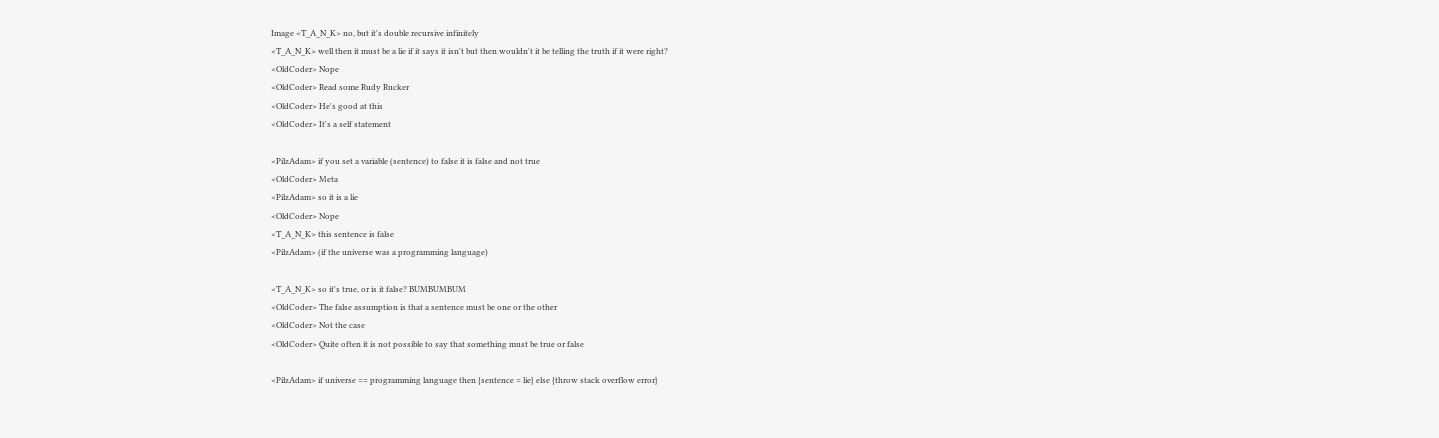Image <T_A_N_K> no, but it's double recursive infinitely
<T_A_N_K> well then it must be a lie if it says it isn't but then wouldn't it be telling the truth if it were right?
<OldCoder> Nope
<OldCoder> Read some Rudy Rucker
<OldCoder> He's good at this
<OldCoder> It's a self statement

<PilzAdam> if you set a variable (sentence) to false it is false and not true
<OldCoder> Meta
<PilzAdam> so it is a lie
<OldCoder> Nope
<T_A_N_K> this sentence is false
<PilzAdam> (if the universe was a programming language)

<T_A_N_K> so it's true, or is it false? BUMBUMBUM
<OldCoder> The false assumption is that a sentence must be one or the other
<OldCoder> Not the case
<OldCoder> Quite often it is not possible to say that something must be true or false

<PilzAdam> if universe == programming language then {sentence = lie} else {throw stack overflow error}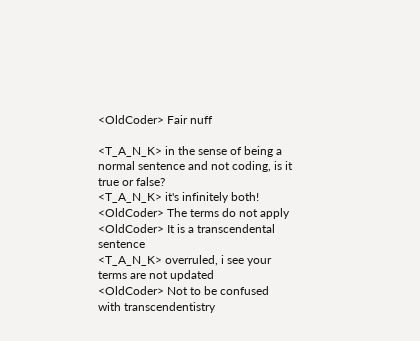<OldCoder> Fair nuff

<T_A_N_K> in the sense of being a normal sentence and not coding, is it true or false?
<T_A_N_K> it's infinitely both!
<OldCoder> The terms do not apply
<OldCoder> It is a transcendental sentence
<T_A_N_K> overruled, i see your terms are not updated
<OldCoder> Not to be confused with transcendentistry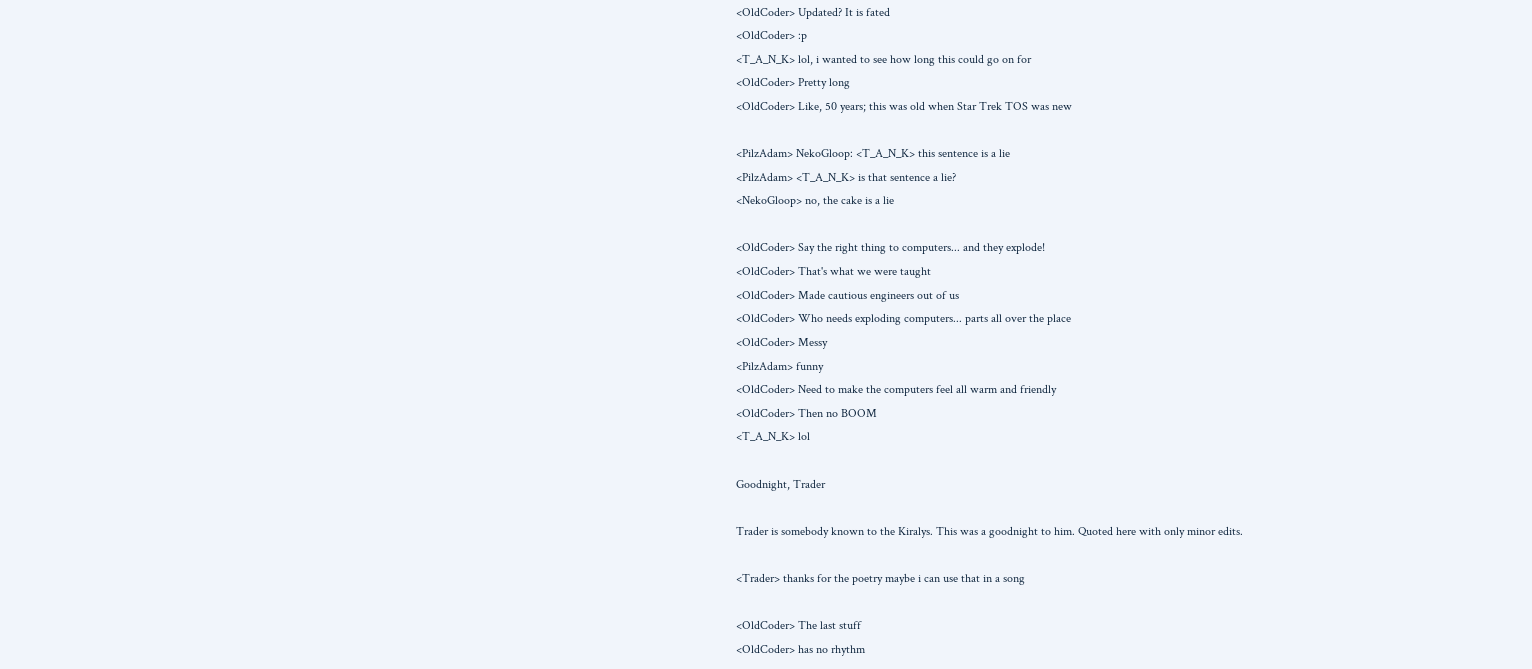<OldCoder> Updated? It is fated
<OldCoder> :p
<T_A_N_K> lol, i wanted to see how long this could go on for
<OldCoder> Pretty long
<OldCoder> Like, 50 years; this was old when Star Trek TOS was new

<PilzAdam> NekoGloop: <T_A_N_K> this sentence is a lie
<PilzAdam> <T_A_N_K> is that sentence a lie?
<NekoGloop> no, the cake is a lie

<OldCoder> Say the right thing to computers... and they explode!
<OldCoder> That's what we were taught
<OldCoder> Made cautious engineers out of us
<OldCoder> Who needs exploding computers... parts all over the place
<OldCoder> Messy
<PilzAdam> funny
<OldCoder> Need to make the computers feel all warm and friendly
<OldCoder> Then no BOOM
<T_A_N_K> lol

Goodnight, Trader

Trader is somebody known to the Kiralys. This was a goodnight to him. Quoted here with only minor edits.

<Trader> thanks for the poetry maybe i can use that in a song

<OldCoder> The last stuff
<OldCoder> has no rhythm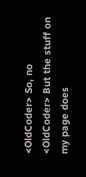<OldCoder> So, no
<OldCoder> But the stuff on my page does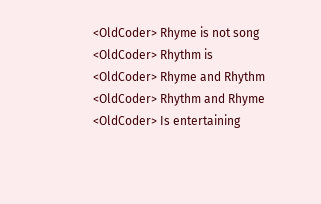<OldCoder> Rhyme is not song
<OldCoder> Rhythm is
<OldCoder> Rhyme and Rhythm
<OldCoder> Rhythm and Rhyme
<OldCoder> Is entertaining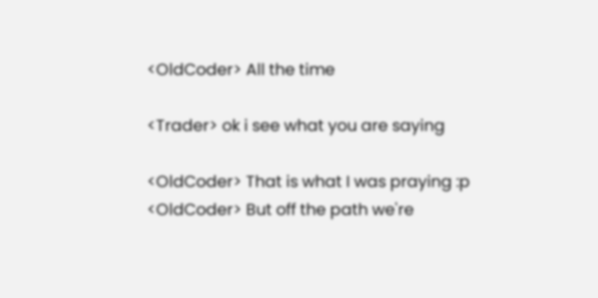<OldCoder> All the time

<Trader> ok i see what you are saying

<OldCoder> That is what I was praying :p
<OldCoder> But off the path we're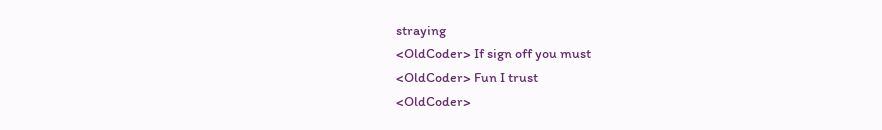straying
<OldCoder> If sign off you must
<OldCoder> Fun I trust
<OldCoder>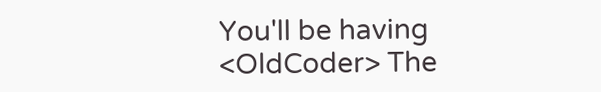You'll be having
<OldCoder> The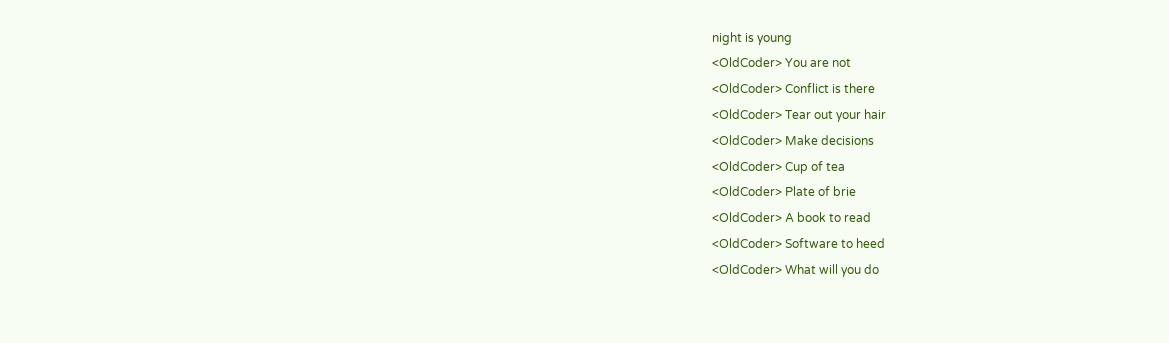night is young
<OldCoder> You are not
<OldCoder> Conflict is there
<OldCoder> Tear out your hair
<OldCoder> Make decisions
<OldCoder> Cup of tea
<OldCoder> Plate of brie
<OldCoder> A book to read
<OldCoder> Software to heed
<OldCoder> What will you do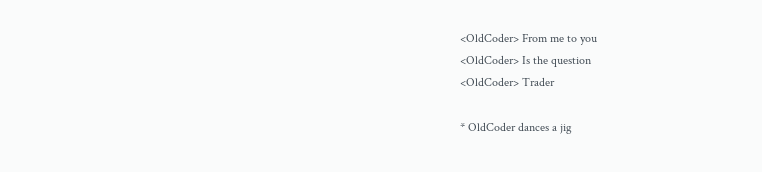<OldCoder> From me to you
<OldCoder> Is the question
<OldCoder> Trader

* OldCoder dances a jig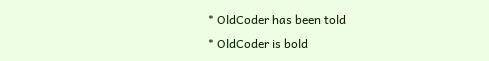* OldCoder has been told
* OldCoder is bold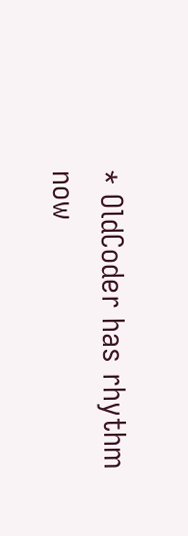* OldCoder has rhythm now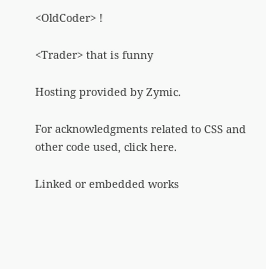<OldCoder> !

<Trader> that is funny

Hosting provided by Zymic.

For acknowledgments related to CSS and other code used, click here.

Linked or embedded works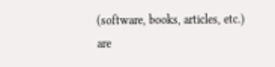(software, books, articles, etc.) are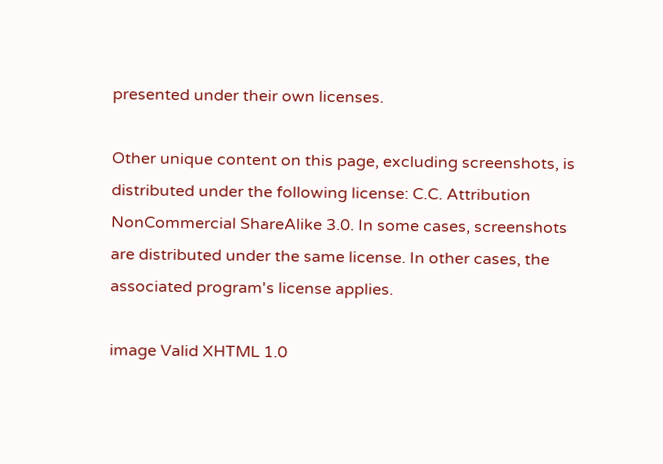presented under their own licenses.

Other unique content on this page, excluding screenshots, is distributed under the following license: C.C. Attribution NonCommercial ShareAlike 3.0. In some cases, screenshots are distributed under the same license. In other cases, the associated program's license applies.

image Valid XHTML 1.0